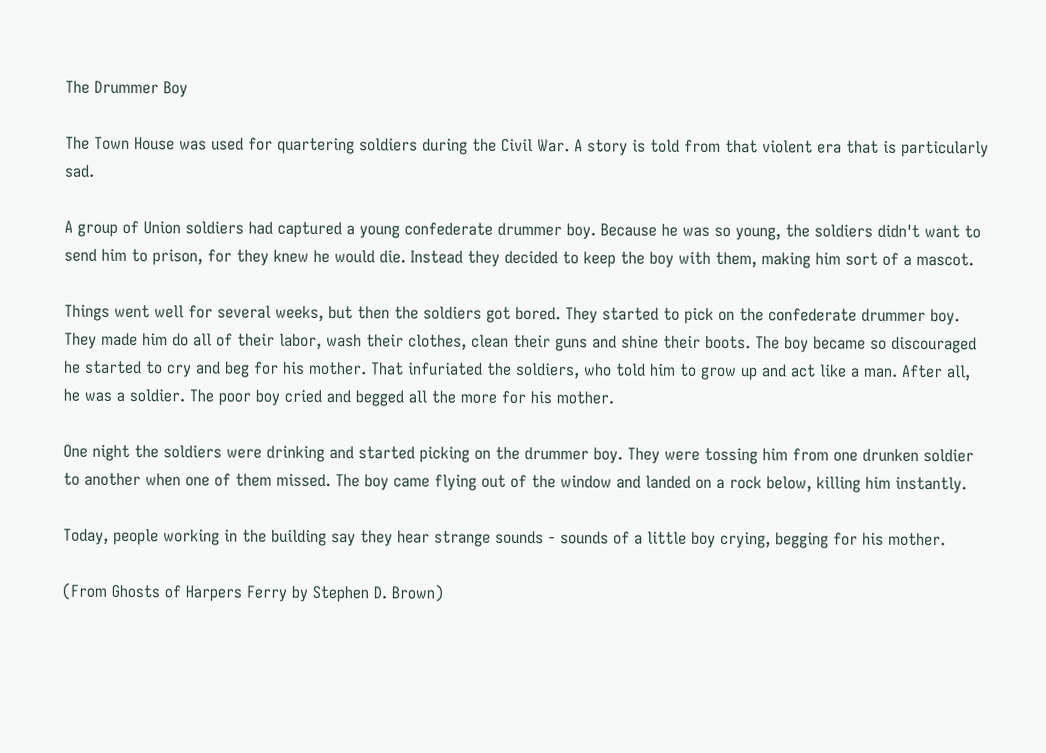The Drummer Boy

The Town House was used for quartering soldiers during the Civil War. A story is told from that violent era that is particularly sad.

A group of Union soldiers had captured a young confederate drummer boy. Because he was so young, the soldiers didn't want to send him to prison, for they knew he would die. Instead they decided to keep the boy with them, making him sort of a mascot.

Things went well for several weeks, but then the soldiers got bored. They started to pick on the confederate drummer boy. They made him do all of their labor, wash their clothes, clean their guns and shine their boots. The boy became so discouraged he started to cry and beg for his mother. That infuriated the soldiers, who told him to grow up and act like a man. After all, he was a soldier. The poor boy cried and begged all the more for his mother.

One night the soldiers were drinking and started picking on the drummer boy. They were tossing him from one drunken soldier to another when one of them missed. The boy came flying out of the window and landed on a rock below, killing him instantly.

Today, people working in the building say they hear strange sounds - sounds of a little boy crying, begging for his mother.

(From Ghosts of Harpers Ferry by Stephen D. Brown)